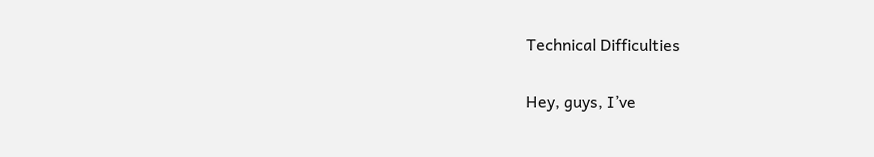Technical Difficulties

Hey, guys, I’ve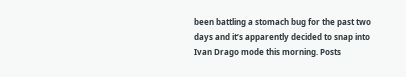been battling a stomach bug for the past two days and it’s apparently decided to snap into Ivan Drago mode this morning. Posts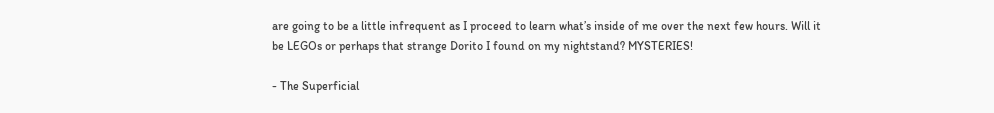are going to be a little infrequent as I proceed to learn what’s inside of me over the next few hours. Will it be LEGOs or perhaps that strange Dorito I found on my nightstand? MYSTERIES!

- The Superficial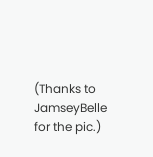(Thanks to JamseyBelle for the pic.)